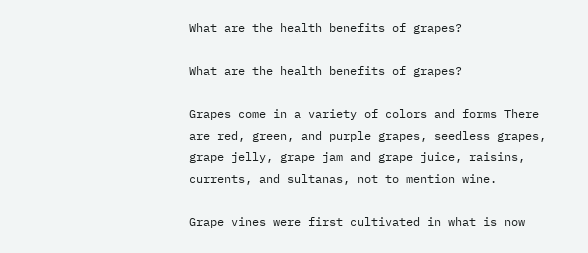What are the health benefits of grapes?

What are the health benefits of grapes?

Grapes come in a variety of colors and forms There are red, green, and purple grapes, seedless grapes, grape jelly, grape jam and grape juice, raisins, currents, and sultanas, not to mention wine.

Grape vines were first cultivated in what is now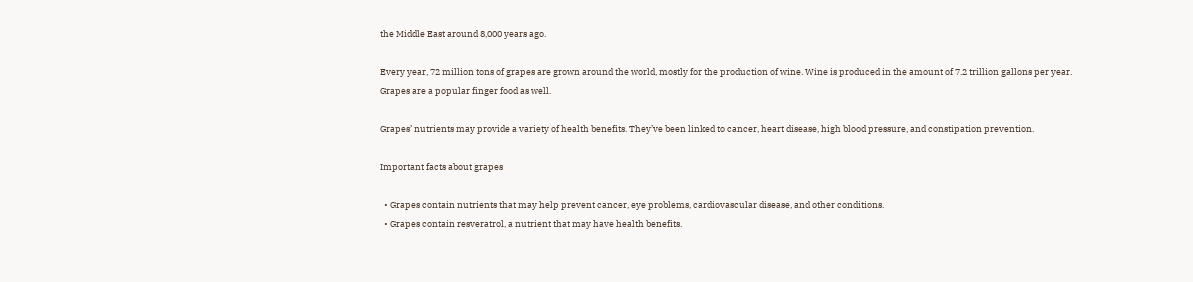the Middle East around 8,000 years ago.

Every year, 72 million tons of grapes are grown around the world, mostly for the production of wine. Wine is produced in the amount of 7.2 trillion gallons per year. Grapes are a popular finger food as well.

Grapes’ nutrients may provide a variety of health benefits. They’ve been linked to cancer, heart disease, high blood pressure, and constipation prevention.

Important facts about grapes

  • Grapes contain nutrients that may help prevent cancer, eye problems, cardiovascular disease, and other conditions.
  • Grapes contain resveratrol, a nutrient that may have health benefits.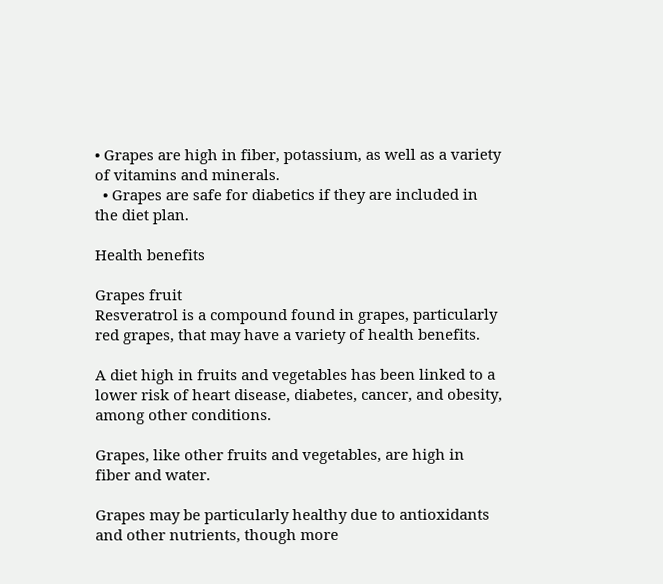• Grapes are high in fiber, potassium, as well as a variety of vitamins and minerals.
  • Grapes are safe for diabetics if they are included in the diet plan.

Health benefits

Grapes fruit
Resveratrol is a compound found in grapes, particularly red grapes, that may have a variety of health benefits.

A diet high in fruits and vegetables has been linked to a lower risk of heart disease, diabetes, cancer, and obesity, among other conditions.

Grapes, like other fruits and vegetables, are high in fiber and water.

Grapes may be particularly healthy due to antioxidants and other nutrients, though more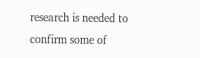research is needed to confirm some of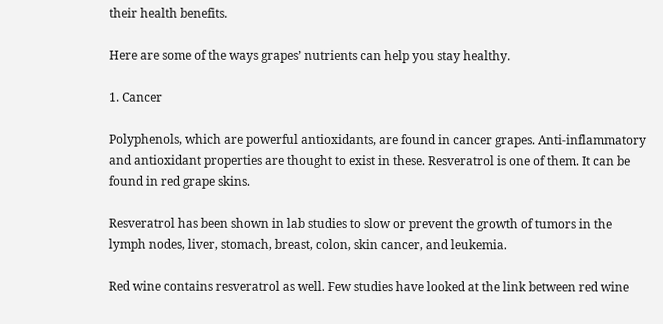their health benefits.

Here are some of the ways grapes’ nutrients can help you stay healthy.

1. Cancer

Polyphenols, which are powerful antioxidants, are found in cancer grapes. Anti-inflammatory and antioxidant properties are thought to exist in these. Resveratrol is one of them. It can be found in red grape skins.

Resveratrol has been shown in lab studies to slow or prevent the growth of tumors in the lymph nodes, liver, stomach, breast, colon, skin cancer, and leukemia.

Red wine contains resveratrol as well. Few studies have looked at the link between red wine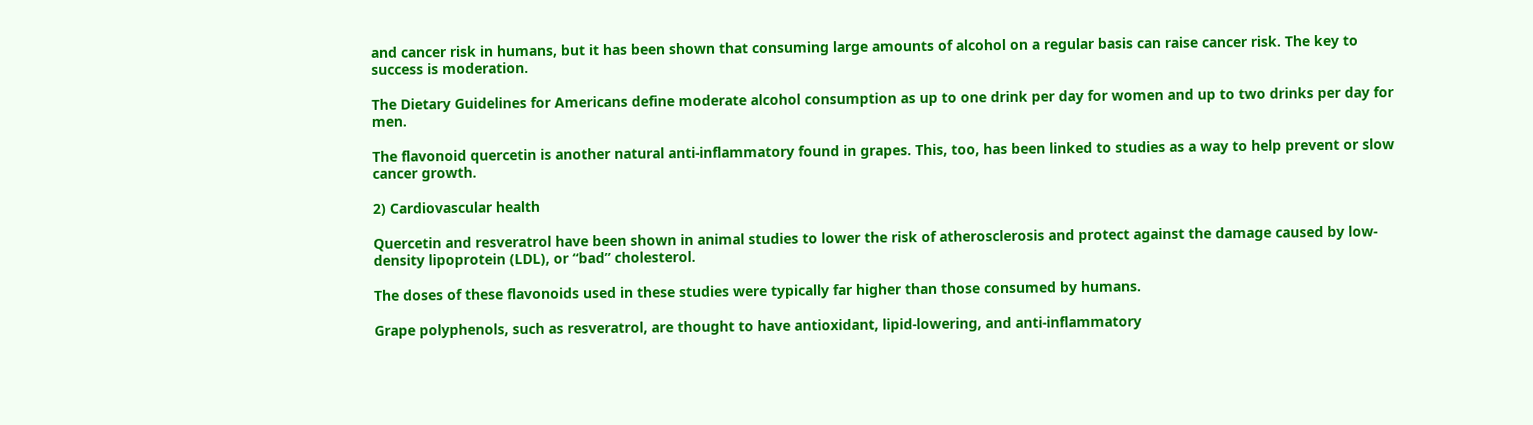and cancer risk in humans, but it has been shown that consuming large amounts of alcohol on a regular basis can raise cancer risk. The key to success is moderation.

The Dietary Guidelines for Americans define moderate alcohol consumption as up to one drink per day for women and up to two drinks per day for men.

The flavonoid quercetin is another natural anti-inflammatory found in grapes. This, too, has been linked to studies as a way to help prevent or slow cancer growth.

2) Cardiovascular health

Quercetin and resveratrol have been shown in animal studies to lower the risk of atherosclerosis and protect against the damage caused by low-density lipoprotein (LDL), or “bad” cholesterol.

The doses of these flavonoids used in these studies were typically far higher than those consumed by humans.

Grape polyphenols, such as resveratrol, are thought to have antioxidant, lipid-lowering, and anti-inflammatory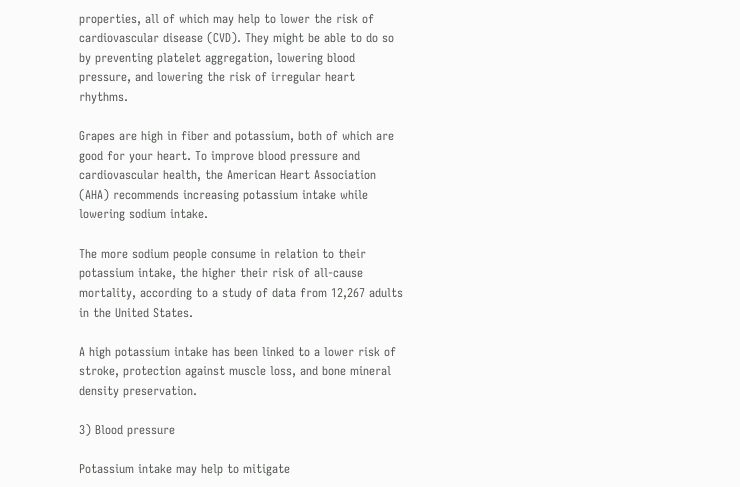properties, all of which may help to lower the risk of cardiovascular disease (CVD). They might be able to do so by preventing platelet aggregation, lowering blood pressure, and lowering the risk of irregular heart rhythms.

Grapes are high in fiber and potassium, both of which are good for your heart. To improve blood pressure and cardiovascular health, the American Heart Association (AHA) recommends increasing potassium intake while lowering sodium intake.

The more sodium people consume in relation to their potassium intake, the higher their risk of all-cause mortality, according to a study of data from 12,267 adults in the United States.

A high potassium intake has been linked to a lower risk of stroke, protection against muscle loss, and bone mineral density preservation.

3) Blood pressure

Potassium intake may help to mitigate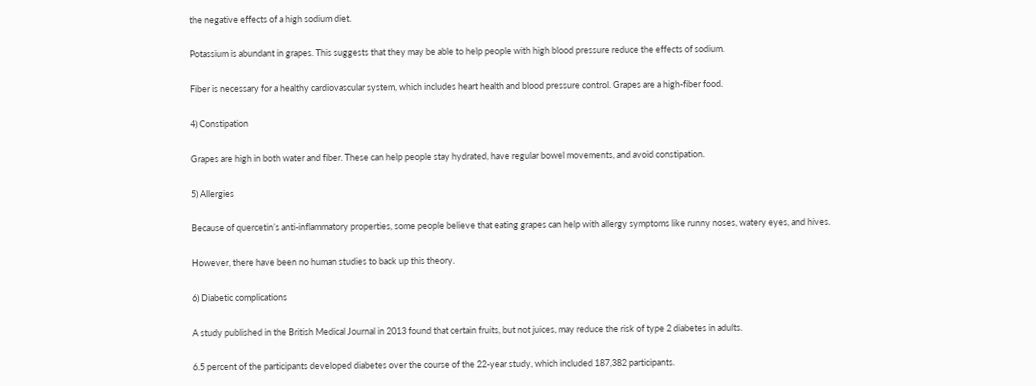the negative effects of a high sodium diet.

Potassium is abundant in grapes. This suggests that they may be able to help people with high blood pressure reduce the effects of sodium.

Fiber is necessary for a healthy cardiovascular system, which includes heart health and blood pressure control. Grapes are a high-fiber food.

4) Constipation

Grapes are high in both water and fiber. These can help people stay hydrated, have regular bowel movements, and avoid constipation.

5) Allergies

Because of quercetin’s anti-inflammatory properties, some people believe that eating grapes can help with allergy symptoms like runny noses, watery eyes, and hives.

However, there have been no human studies to back up this theory.

6) Diabetic complications

A study published in the British Medical Journal in 2013 found that certain fruits, but not juices, may reduce the risk of type 2 diabetes in adults.

6.5 percent of the participants developed diabetes over the course of the 22-year study, which included 187,382 participants.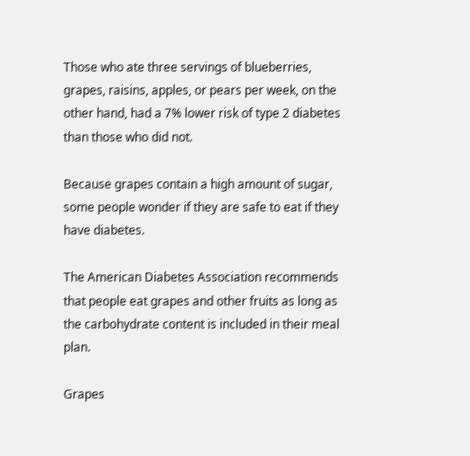Those who ate three servings of blueberries, grapes, raisins, apples, or pears per week, on the other hand, had a 7% lower risk of type 2 diabetes than those who did not.

Because grapes contain a high amount of sugar, some people wonder if they are safe to eat if they have diabetes.

The American Diabetes Association recommends that people eat grapes and other fruits as long as the carbohydrate content is included in their meal plan.

Grapes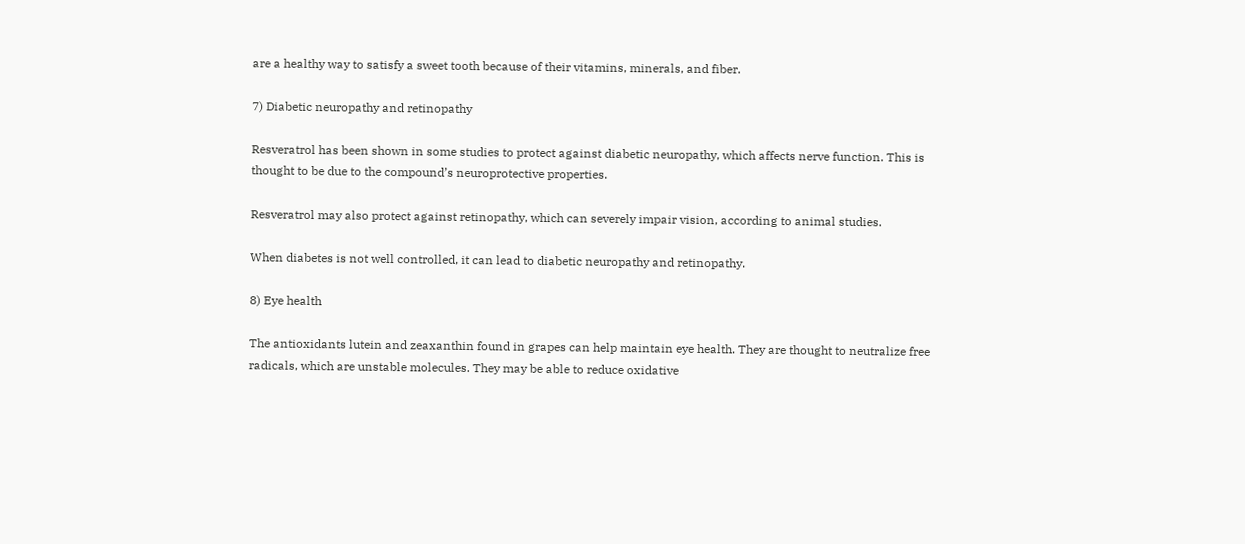are a healthy way to satisfy a sweet tooth because of their vitamins, minerals, and fiber.

7) Diabetic neuropathy and retinopathy

Resveratrol has been shown in some studies to protect against diabetic neuropathy, which affects nerve function. This is thought to be due to the compound’s neuroprotective properties.

Resveratrol may also protect against retinopathy, which can severely impair vision, according to animal studies.

When diabetes is not well controlled, it can lead to diabetic neuropathy and retinopathy.

8) Eye health

The antioxidants lutein and zeaxanthin found in grapes can help maintain eye health. They are thought to neutralize free radicals, which are unstable molecules. They may be able to reduce oxidative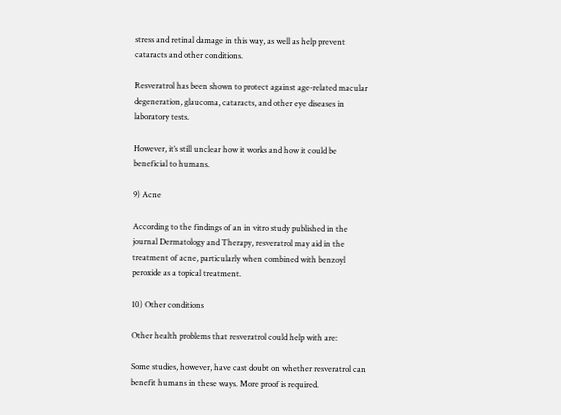stress and retinal damage in this way, as well as help prevent cataracts and other conditions.

Resveratrol has been shown to protect against age-related macular degeneration, glaucoma, cataracts, and other eye diseases in laboratory tests.

However, it’s still unclear how it works and how it could be beneficial to humans.

9) Acne

According to the findings of an in vitro study published in the journal Dermatology and Therapy, resveratrol may aid in the treatment of acne, particularly when combined with benzoyl peroxide as a topical treatment.

10) Other conditions

Other health problems that resveratrol could help with are:

Some studies, however, have cast doubt on whether resveratrol can benefit humans in these ways. More proof is required.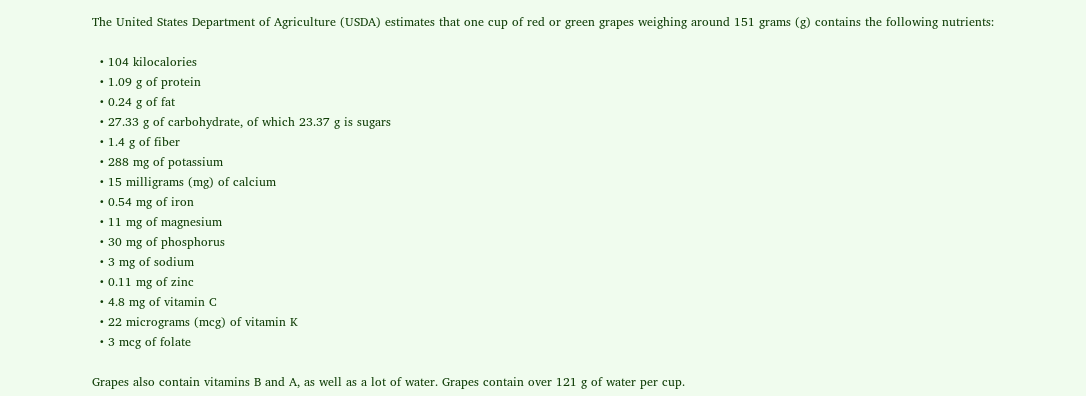The United States Department of Agriculture (USDA) estimates that one cup of red or green grapes weighing around 151 grams (g) contains the following nutrients:

  • 104 kilocalories
  • 1.09 g of protein
  • 0.24 g of fat
  • 27.33 g of carbohydrate, of which 23.37 g is sugars
  • 1.4 g of fiber
  • 288 mg of potassium
  • 15 milligrams (mg) of calcium
  • 0.54 mg of iron
  • 11 mg of magnesium
  • 30 mg of phosphorus
  • 3 mg of sodium
  • 0.11 mg of zinc
  • 4.8 mg of vitamin C
  • 22 micrograms (mcg) of vitamin K
  • 3 mcg of folate

Grapes also contain vitamins B and A, as well as a lot of water. Grapes contain over 121 g of water per cup.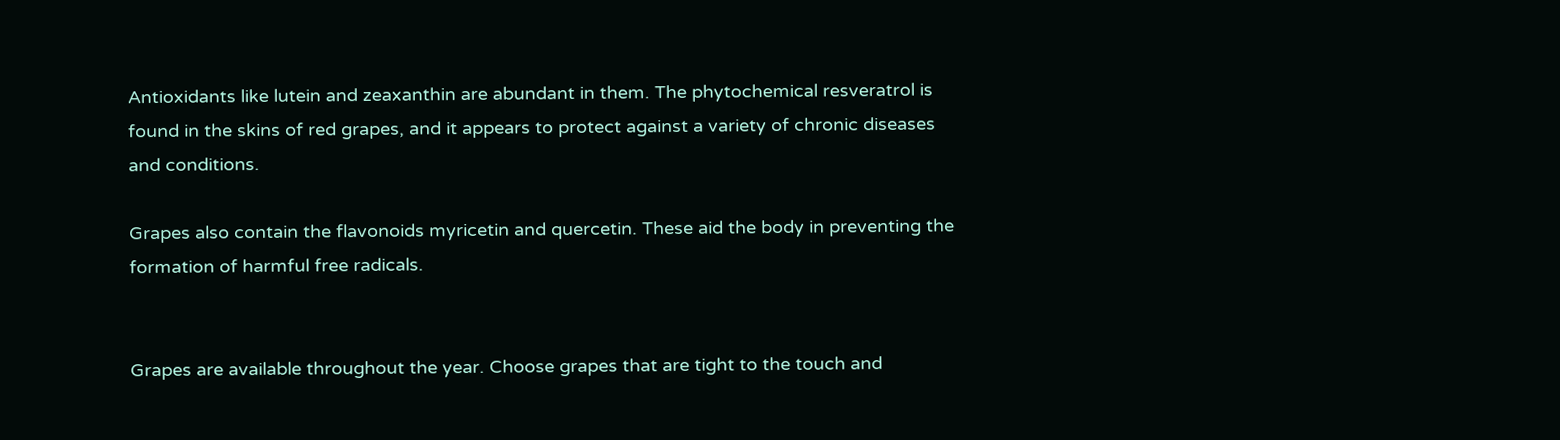Antioxidants like lutein and zeaxanthin are abundant in them. The phytochemical resveratrol is found in the skins of red grapes, and it appears to protect against a variety of chronic diseases and conditions.

Grapes also contain the flavonoids myricetin and quercetin. These aid the body in preventing the formation of harmful free radicals.


Grapes are available throughout the year. Choose grapes that are tight to the touch and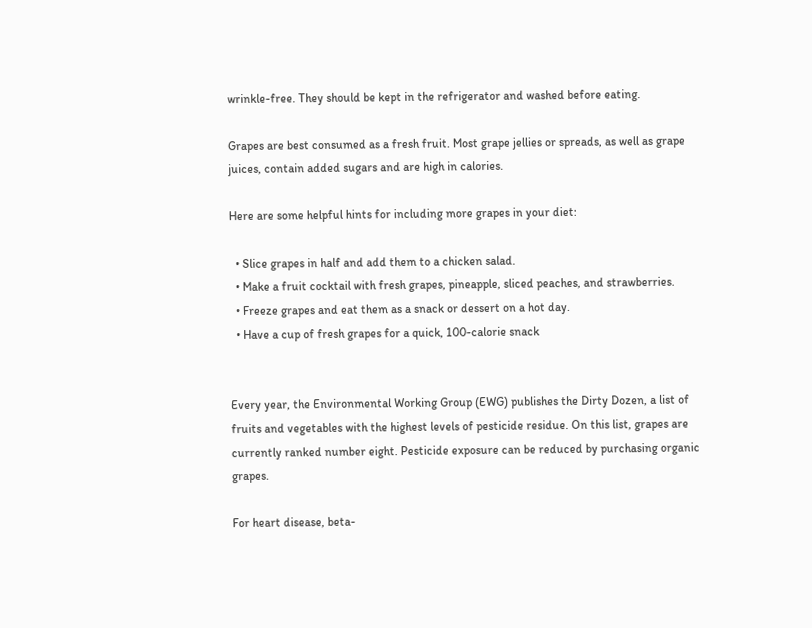wrinkle-free. They should be kept in the refrigerator and washed before eating.

Grapes are best consumed as a fresh fruit. Most grape jellies or spreads, as well as grape juices, contain added sugars and are high in calories.

Here are some helpful hints for including more grapes in your diet:

  • Slice grapes in half and add them to a chicken salad.
  • Make a fruit cocktail with fresh grapes, pineapple, sliced peaches, and strawberries.
  • Freeze grapes and eat them as a snack or dessert on a hot day.
  • Have a cup of fresh grapes for a quick, 100-calorie snack


Every year, the Environmental Working Group (EWG) publishes the Dirty Dozen, a list of fruits and vegetables with the highest levels of pesticide residue. On this list, grapes are currently ranked number eight. Pesticide exposure can be reduced by purchasing organic grapes.

For heart disease, beta-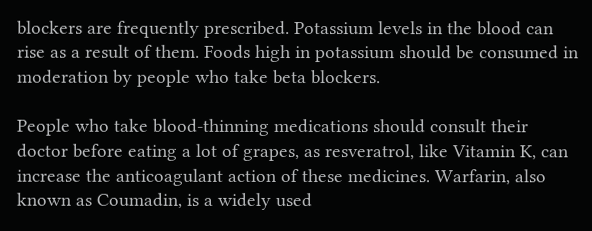blockers are frequently prescribed. Potassium levels in the blood can rise as a result of them. Foods high in potassium should be consumed in moderation by people who take beta blockers.

People who take blood-thinning medications should consult their doctor before eating a lot of grapes, as resveratrol, like Vitamin K, can increase the anticoagulant action of these medicines. Warfarin, also known as Coumadin, is a widely used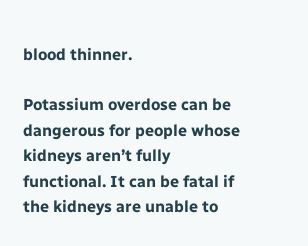blood thinner.

Potassium overdose can be dangerous for people whose kidneys aren’t fully functional. It can be fatal if the kidneys are unable to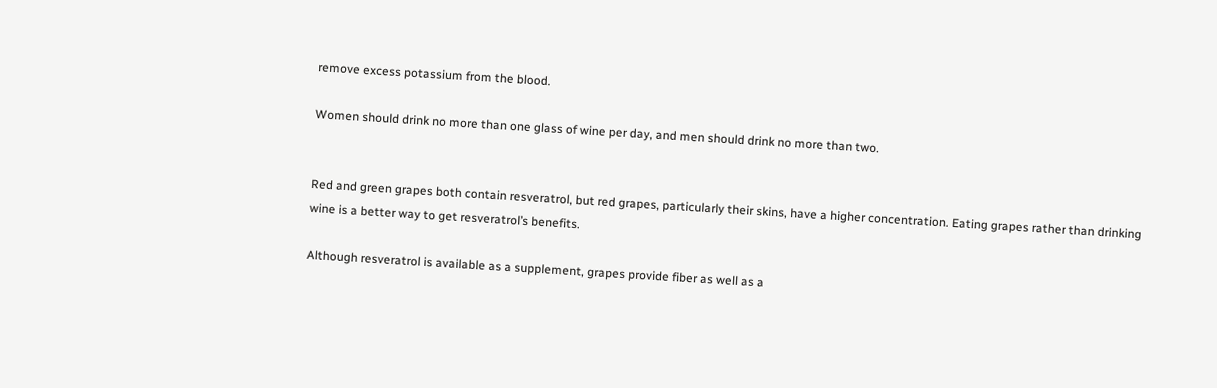remove excess potassium from the blood.

Women should drink no more than one glass of wine per day, and men should drink no more than two.


Red and green grapes both contain resveratrol, but red grapes, particularly their skins, have a higher concentration. Eating grapes rather than drinking wine is a better way to get resveratrol’s benefits.

Although resveratrol is available as a supplement, grapes provide fiber as well as a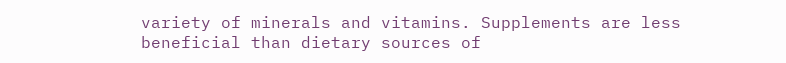variety of minerals and vitamins. Supplements are less beneficial than dietary sources of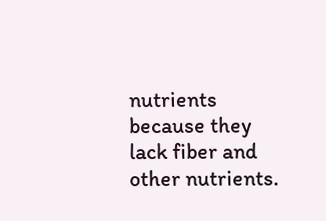nutrients because they lack fiber and other nutrients.